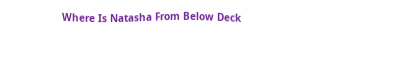Where Is Natasha From Below Deck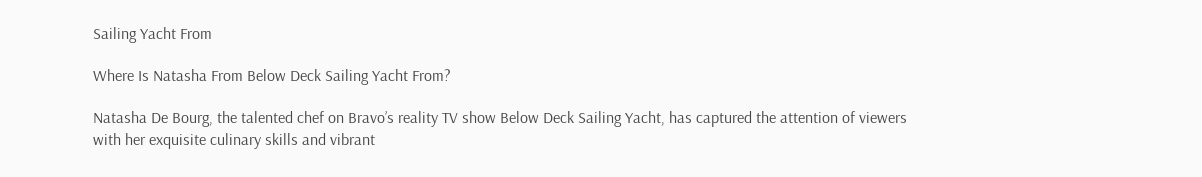Sailing Yacht From

Where Is Natasha From Below Deck Sailing Yacht From?

Natasha De Bourg, the talented chef on Bravo’s reality TV show Below Deck Sailing Yacht, has captured the attention of viewers with her exquisite culinary skills and vibrant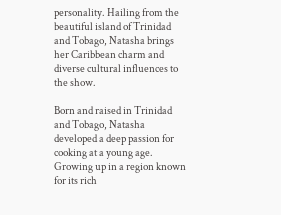personality. Hailing from the beautiful island of Trinidad and Tobago, Natasha brings her Caribbean charm and diverse cultural influences to the show.

Born and raised in Trinidad and Tobago, Natasha developed a deep passion for cooking at a young age. Growing up in a region known for its rich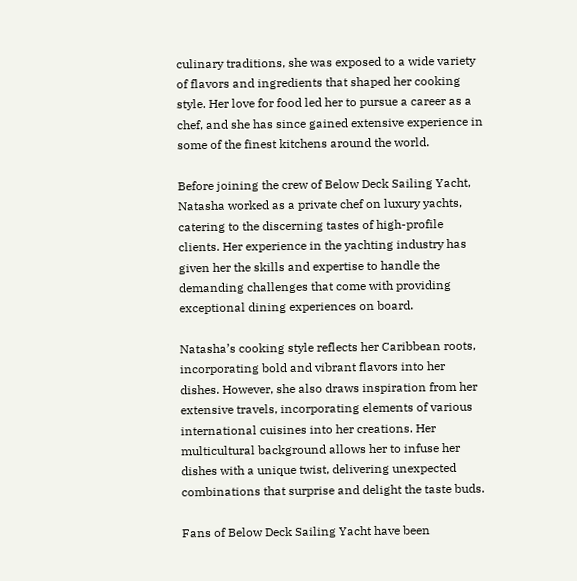culinary traditions, she was exposed to a wide variety of flavors and ingredients that shaped her cooking style. Her love for food led her to pursue a career as a chef, and she has since gained extensive experience in some of the finest kitchens around the world.

Before joining the crew of Below Deck Sailing Yacht, Natasha worked as a private chef on luxury yachts, catering to the discerning tastes of high-profile clients. Her experience in the yachting industry has given her the skills and expertise to handle the demanding challenges that come with providing exceptional dining experiences on board.

Natasha’s cooking style reflects her Caribbean roots, incorporating bold and vibrant flavors into her dishes. However, she also draws inspiration from her extensive travels, incorporating elements of various international cuisines into her creations. Her multicultural background allows her to infuse her dishes with a unique twist, delivering unexpected combinations that surprise and delight the taste buds.

Fans of Below Deck Sailing Yacht have been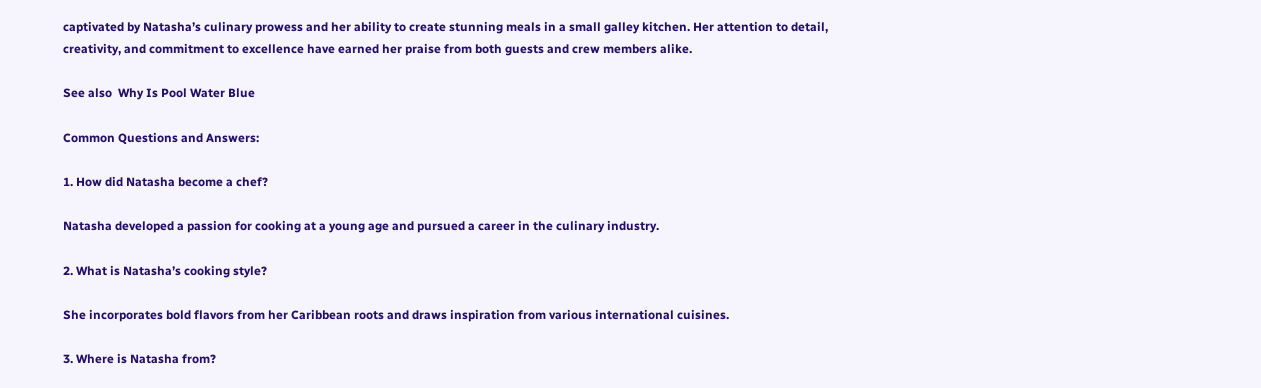captivated by Natasha’s culinary prowess and her ability to create stunning meals in a small galley kitchen. Her attention to detail, creativity, and commitment to excellence have earned her praise from both guests and crew members alike.

See also  Why Is Pool Water Blue

Common Questions and Answers:

1. How did Natasha become a chef?

Natasha developed a passion for cooking at a young age and pursued a career in the culinary industry.

2. What is Natasha’s cooking style?

She incorporates bold flavors from her Caribbean roots and draws inspiration from various international cuisines.

3. Where is Natasha from?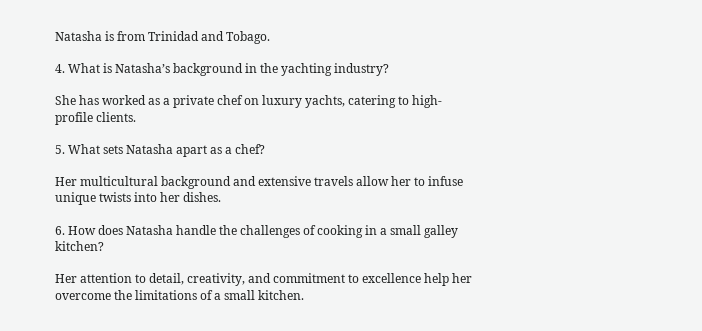Natasha is from Trinidad and Tobago.

4. What is Natasha’s background in the yachting industry?

She has worked as a private chef on luxury yachts, catering to high-profile clients.

5. What sets Natasha apart as a chef?

Her multicultural background and extensive travels allow her to infuse unique twists into her dishes.

6. How does Natasha handle the challenges of cooking in a small galley kitchen?

Her attention to detail, creativity, and commitment to excellence help her overcome the limitations of a small kitchen.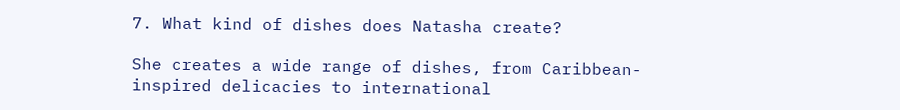7. What kind of dishes does Natasha create?

She creates a wide range of dishes, from Caribbean-inspired delicacies to international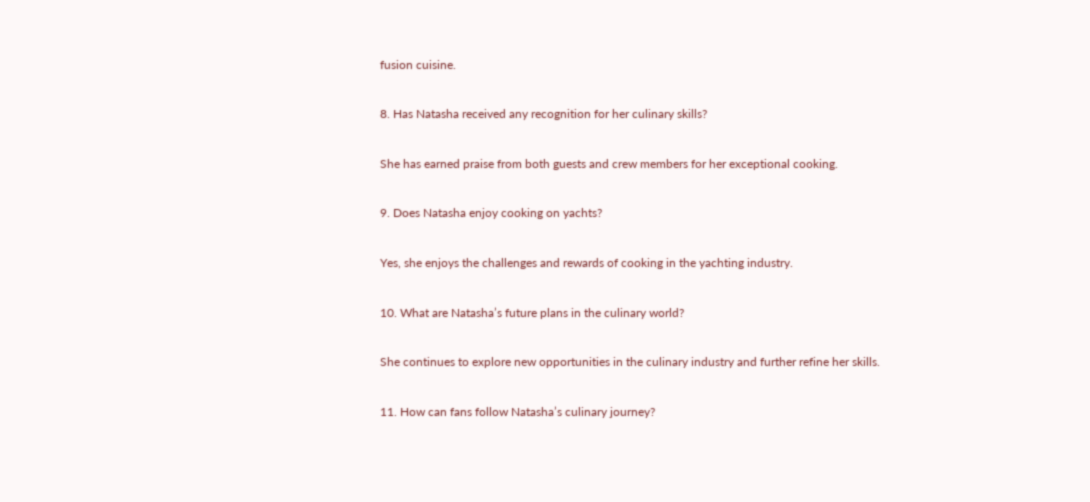fusion cuisine.

8. Has Natasha received any recognition for her culinary skills?

She has earned praise from both guests and crew members for her exceptional cooking.

9. Does Natasha enjoy cooking on yachts?

Yes, she enjoys the challenges and rewards of cooking in the yachting industry.

10. What are Natasha’s future plans in the culinary world?

She continues to explore new opportunities in the culinary industry and further refine her skills.

11. How can fans follow Natasha’s culinary journey?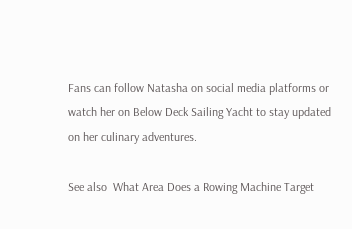Fans can follow Natasha on social media platforms or watch her on Below Deck Sailing Yacht to stay updated on her culinary adventures.

See also  What Area Does a Rowing Machine Target